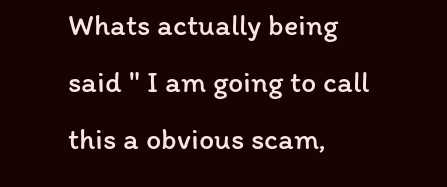Whats actually being said " I am going to call this a obvious scam,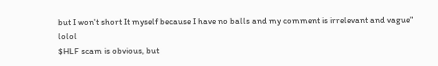but I won't short It myself because I have no balls and my comment is irrelevant and vague" lolol
$HLF scam is obvious, but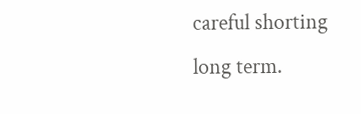careful shorting long term.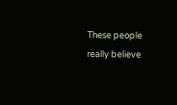These people really believe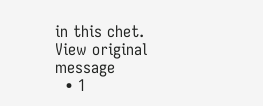in this chet.
View original message
  • 1